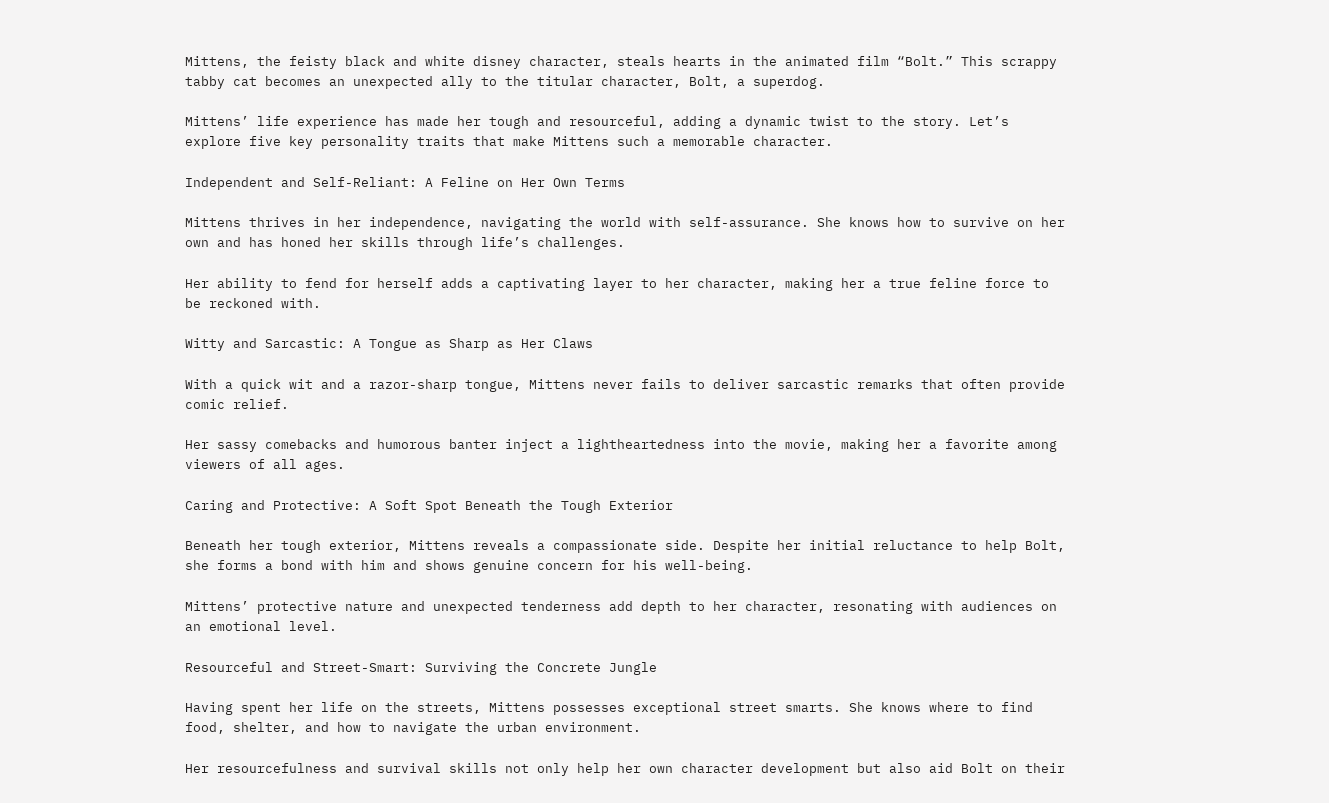Mittens, the feisty black and white disney character, steals hearts in the animated film “Bolt.” This scrappy tabby cat becomes an unexpected ally to the titular character, Bolt, a superdog.

Mittens’ life experience has made her tough and resourceful, adding a dynamic twist to the story. Let’s explore five key personality traits that make Mittens such a memorable character.

Independent and Self-Reliant: A Feline on Her Own Terms

Mittens thrives in her independence, navigating the world with self-assurance. She knows how to survive on her own and has honed her skills through life’s challenges.

Her ability to fend for herself adds a captivating layer to her character, making her a true feline force to be reckoned with.

Witty and Sarcastic: A Tongue as Sharp as Her Claws

With a quick wit and a razor-sharp tongue, Mittens never fails to deliver sarcastic remarks that often provide comic relief.

Her sassy comebacks and humorous banter inject a lightheartedness into the movie, making her a favorite among viewers of all ages.

Caring and Protective: A Soft Spot Beneath the Tough Exterior

Beneath her tough exterior, Mittens reveals a compassionate side. Despite her initial reluctance to help Bolt, she forms a bond with him and shows genuine concern for his well-being.

Mittens’ protective nature and unexpected tenderness add depth to her character, resonating with audiences on an emotional level.

Resourceful and Street-Smart: Surviving the Concrete Jungle

Having spent her life on the streets, Mittens possesses exceptional street smarts. She knows where to find food, shelter, and how to navigate the urban environment.

Her resourcefulness and survival skills not only help her own character development but also aid Bolt on their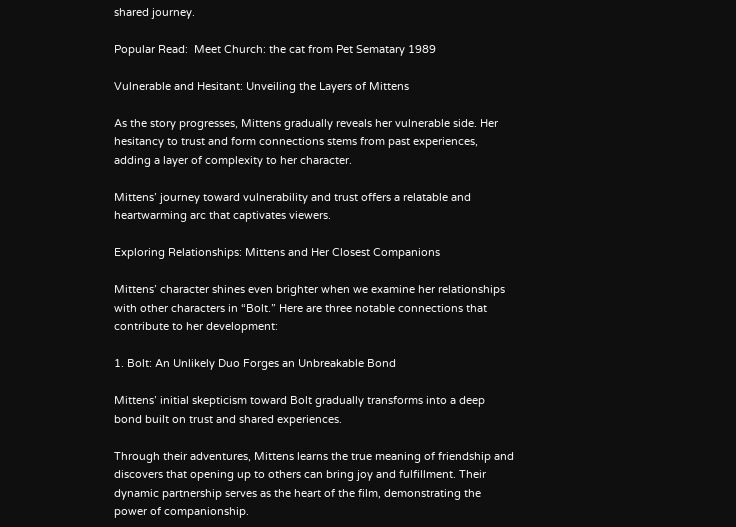shared journey.

Popular Read:  Meet Church: the cat from Pet Sematary 1989

Vulnerable and Hesitant: Unveiling the Layers of Mittens

As the story progresses, Mittens gradually reveals her vulnerable side. Her hesitancy to trust and form connections stems from past experiences, adding a layer of complexity to her character.

Mittens’ journey toward vulnerability and trust offers a relatable and heartwarming arc that captivates viewers.

Exploring Relationships: Mittens and Her Closest Companions

Mittens’ character shines even brighter when we examine her relationships with other characters in “Bolt.” Here are three notable connections that contribute to her development:

1. Bolt: An Unlikely Duo Forges an Unbreakable Bond

Mittens’ initial skepticism toward Bolt gradually transforms into a deep bond built on trust and shared experiences.

Through their adventures, Mittens learns the true meaning of friendship and discovers that opening up to others can bring joy and fulfillment. Their dynamic partnership serves as the heart of the film, demonstrating the power of companionship.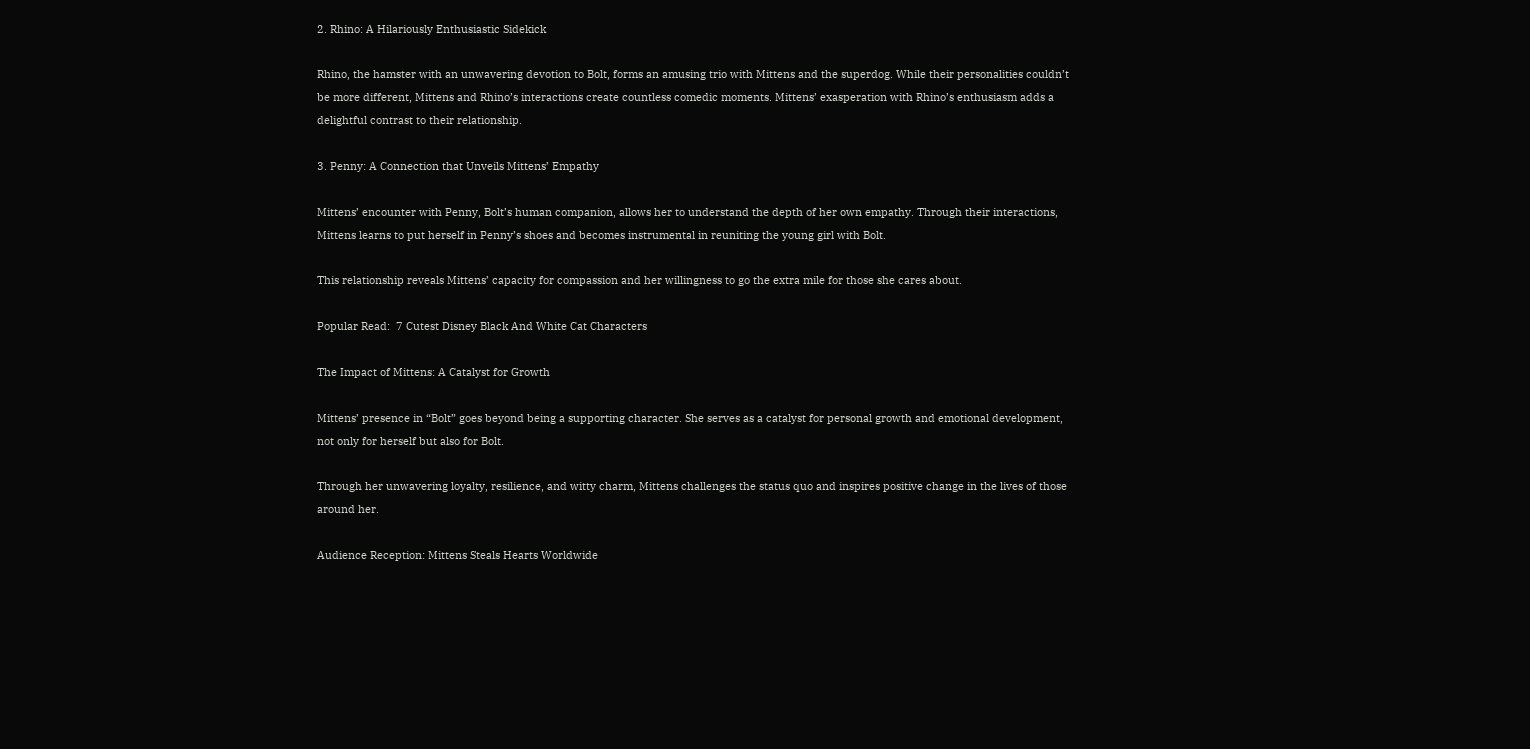2. Rhino: A Hilariously Enthusiastic Sidekick

Rhino, the hamster with an unwavering devotion to Bolt, forms an amusing trio with Mittens and the superdog. While their personalities couldn’t be more different, Mittens and Rhino’s interactions create countless comedic moments. Mittens’ exasperation with Rhino’s enthusiasm adds a delightful contrast to their relationship.

3. Penny: A Connection that Unveils Mittens’ Empathy

Mittens’ encounter with Penny, Bolt’s human companion, allows her to understand the depth of her own empathy. Through their interactions, Mittens learns to put herself in Penny’s shoes and becomes instrumental in reuniting the young girl with Bolt.

This relationship reveals Mittens’ capacity for compassion and her willingness to go the extra mile for those she cares about.

Popular Read:  7 Cutest Disney Black And White Cat Characters

The Impact of Mittens: A Catalyst for Growth

Mittens’ presence in “Bolt” goes beyond being a supporting character. She serves as a catalyst for personal growth and emotional development, not only for herself but also for Bolt.

Through her unwavering loyalty, resilience, and witty charm, Mittens challenges the status quo and inspires positive change in the lives of those around her.

Audience Reception: Mittens Steals Hearts Worldwide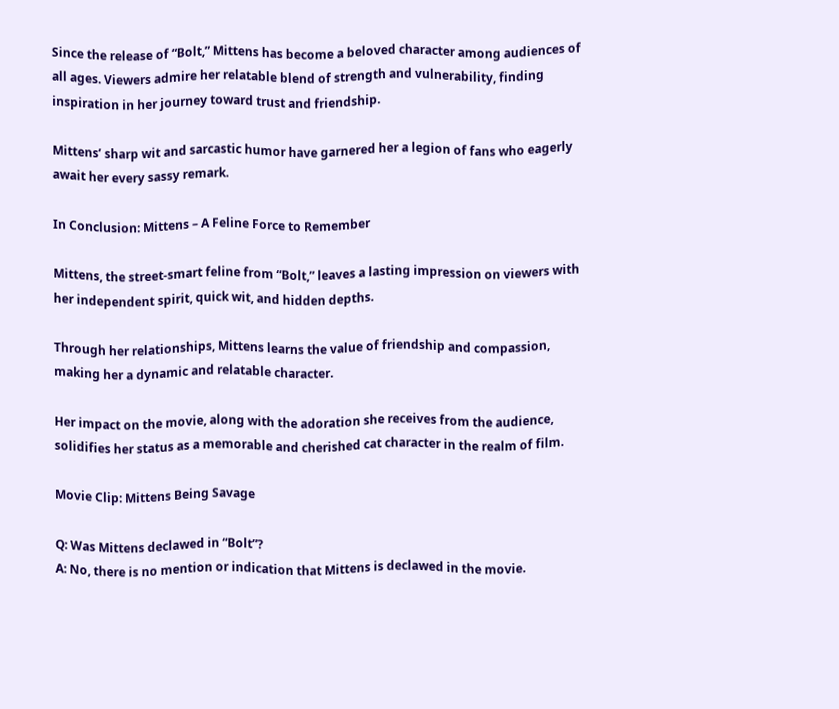Since the release of “Bolt,” Mittens has become a beloved character among audiences of all ages. Viewers admire her relatable blend of strength and vulnerability, finding inspiration in her journey toward trust and friendship.

Mittens’ sharp wit and sarcastic humor have garnered her a legion of fans who eagerly await her every sassy remark.

In Conclusion: Mittens – A Feline Force to Remember

Mittens, the street-smart feline from “Bolt,” leaves a lasting impression on viewers with her independent spirit, quick wit, and hidden depths.

Through her relationships, Mittens learns the value of friendship and compassion, making her a dynamic and relatable character.

Her impact on the movie, along with the adoration she receives from the audience, solidifies her status as a memorable and cherished cat character in the realm of film.

Movie Clip: Mittens Being Savage

Q: Was Mittens declawed in “Bolt”?
A: No, there is no mention or indication that Mittens is declawed in the movie.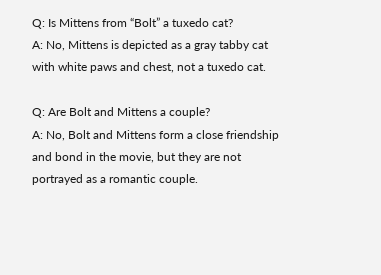Q: Is Mittens from “Bolt” a tuxedo cat?
A: No, Mittens is depicted as a gray tabby cat with white paws and chest, not a tuxedo cat.

Q: Are Bolt and Mittens a couple?
A: No, Bolt and Mittens form a close friendship and bond in the movie, but they are not portrayed as a romantic couple.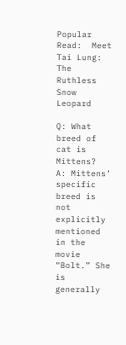Popular Read:  Meet Tai Lung: The Ruthless Snow Leopard

Q: What breed of cat is Mittens?
A: Mittens’ specific breed is not explicitly mentioned in the movie “Bolt.” She is generally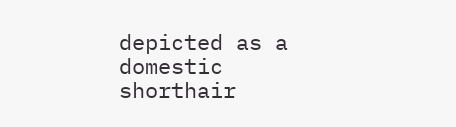depicted as a domestic shorthair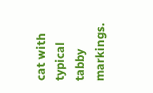cat with typical tabby markings.